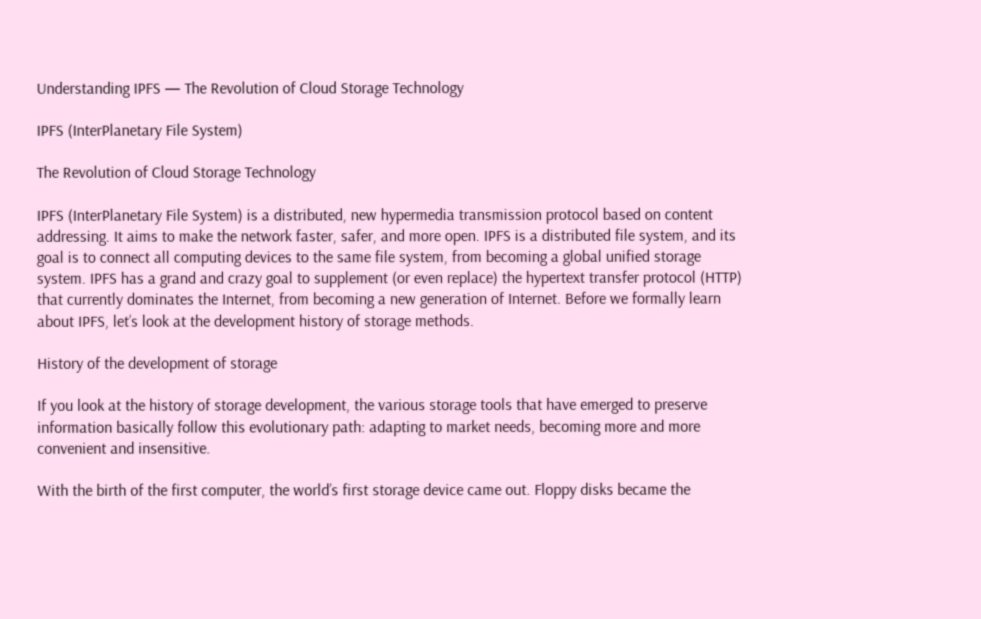Understanding IPFS — The Revolution of Cloud Storage Technology

IPFS (InterPlanetary File System)

The Revolution of Cloud Storage Technology

IPFS (InterPlanetary File System) is a distributed, new hypermedia transmission protocol based on content addressing. It aims to make the network faster, safer, and more open. IPFS is a distributed file system, and its goal is to connect all computing devices to the same file system, from becoming a global unified storage system. IPFS has a grand and crazy goal to supplement (or even replace) the hypertext transfer protocol (HTTP) that currently dominates the Internet, from becoming a new generation of Internet. Before we formally learn about IPFS, let’s look at the development history of storage methods.

History of the development of storage

If you look at the history of storage development, the various storage tools that have emerged to preserve information basically follow this evolutionary path: adapting to market needs, becoming more and more convenient and insensitive.

With the birth of the first computer, the world’s first storage device came out. Floppy disks became the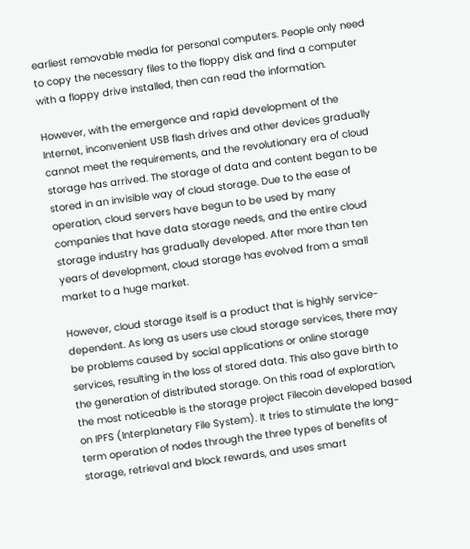earliest removable media for personal computers. People only need to copy the necessary files to the floppy disk and find a computer with a floppy drive installed, then can read the information.

However, with the emergence and rapid development of the Internet, inconvenient USB flash drives and other devices gradually cannot meet the requirements, and the revolutionary era of cloud storage has arrived. The storage of data and content began to be stored in an invisible way of cloud storage. Due to the ease of operation, cloud servers have begun to be used by many companies that have data storage needs, and the entire cloud storage industry has gradually developed. After more than ten years of development, cloud storage has evolved from a small market to a huge market.

However, cloud storage itself is a product that is highly service-dependent. As long as users use cloud storage services, there may be problems caused by social applications or online storage services, resulting in the loss of stored data. This also gave birth to the generation of distributed storage. On this road of exploration, the most noticeable is the storage project Filecoin developed based on IPFS (Interplanetary File System). It tries to stimulate the long-term operation of nodes through the three types of benefits of storage, retrieval and block rewards, and uses smart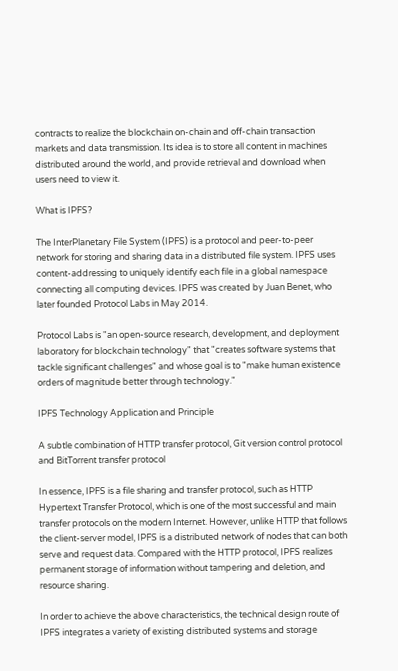contracts to realize the blockchain on-chain and off-chain transaction markets and data transmission. Its idea is to store all content in machines distributed around the world, and provide retrieval and download when users need to view it.

What is IPFS?

The InterPlanetary File System (IPFS) is a protocol and peer-to-peer network for storing and sharing data in a distributed file system. IPFS uses content-addressing to uniquely identify each file in a global namespace connecting all computing devices. IPFS was created by Juan Benet, who later founded Protocol Labs in May 2014.

Protocol Labs is "an open-source research, development, and deployment laboratory for blockchain technology" that "creates software systems that tackle significant challenges" and whose goal is to "make human existence orders of magnitude better through technology."

IPFS Technology Application and Principle

A subtle combination of HTTP transfer protocol, Git version control protocol and BitTorrent transfer protocol

In essence, IPFS is a file sharing and transfer protocol, such as HTTP Hypertext Transfer Protocol, which is one of the most successful and main transfer protocols on the modern Internet. However, unlike HTTP that follows the client-server model, IPFS is a distributed network of nodes that can both serve and request data. Compared with the HTTP protocol, IPFS realizes permanent storage of information without tampering and deletion, and resource sharing.

In order to achieve the above characteristics, the technical design route of IPFS integrates a variety of existing distributed systems and storage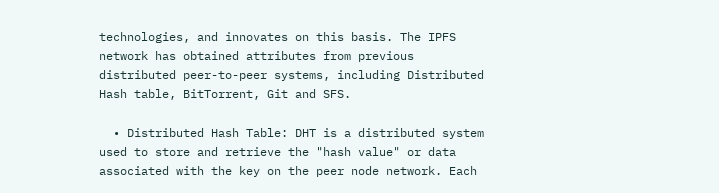technologies, and innovates on this basis. The IPFS network has obtained attributes from previous distributed peer-to-peer systems, including Distributed Hash table, BitTorrent, Git and SFS.

  • Distributed Hash Table: DHT is a distributed system used to store and retrieve the "hash value" or data associated with the key on the peer node network. Each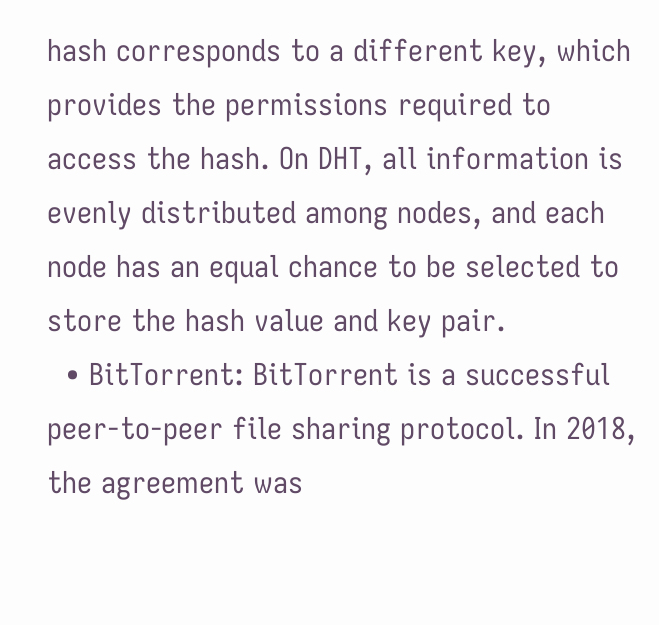hash corresponds to a different key, which provides the permissions required to access the hash. On DHT, all information is evenly distributed among nodes, and each node has an equal chance to be selected to store the hash value and key pair.
  • BitTorrent: BitTorrent is a successful peer-to-peer file sharing protocol. In 2018, the agreement was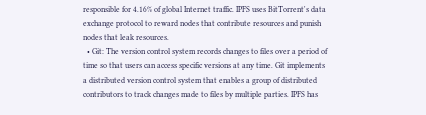responsible for 4.16% of global Internet traffic. IPFS uses BitTorrent's data exchange protocol to reward nodes that contribute resources and punish nodes that leak resources.
  • Git: The version control system records changes to files over a period of time so that users can access specific versions at any time. Git implements a distributed version control system that enables a group of distributed contributors to track changes made to files by multiple parties. IPFS has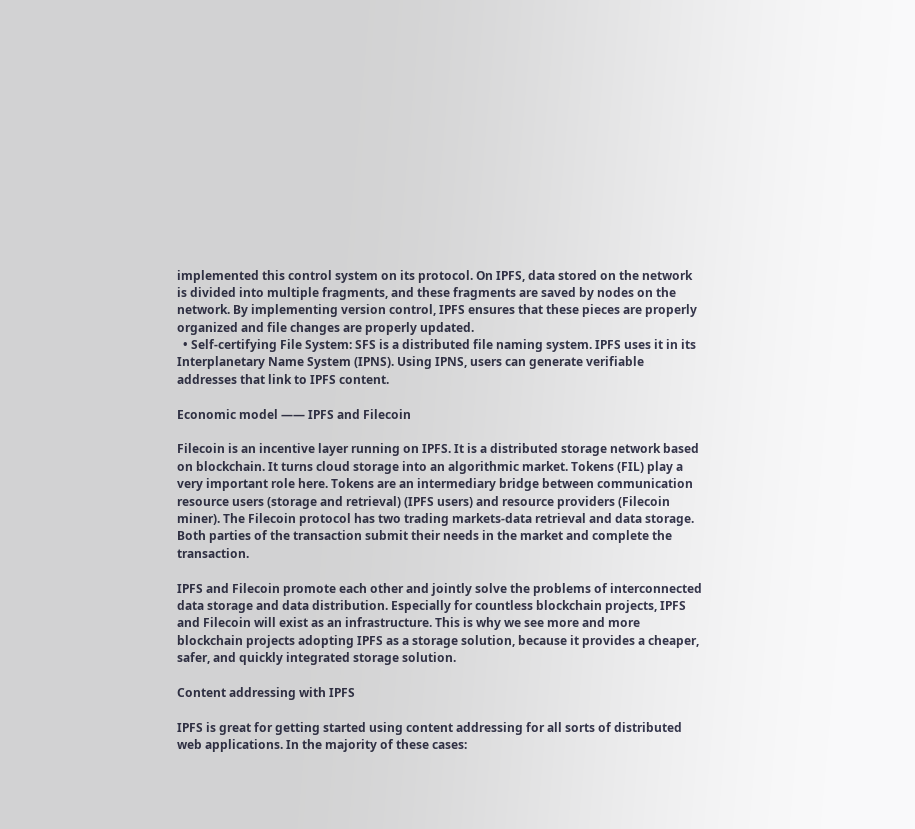implemented this control system on its protocol. On IPFS, data stored on the network is divided into multiple fragments, and these fragments are saved by nodes on the network. By implementing version control, IPFS ensures that these pieces are properly organized and file changes are properly updated.
  • Self-certifying File System: SFS is a distributed file naming system. IPFS uses it in its Interplanetary Name System (IPNS). Using IPNS, users can generate verifiable addresses that link to IPFS content.

Economic model —— IPFS and Filecoin

Filecoin is an incentive layer running on IPFS. It is a distributed storage network based on blockchain. It turns cloud storage into an algorithmic market. Tokens (FIL) play a very important role here. Tokens are an intermediary bridge between communication resource users (storage and retrieval) (IPFS users) and resource providers (Filecoin miner). The Filecoin protocol has two trading markets-data retrieval and data storage. Both parties of the transaction submit their needs in the market and complete the transaction.

IPFS and Filecoin promote each other and jointly solve the problems of interconnected data storage and data distribution. Especially for countless blockchain projects, IPFS and Filecoin will exist as an infrastructure. This is why we see more and more blockchain projects adopting IPFS as a storage solution, because it provides a cheaper, safer, and quickly integrated storage solution.

Content addressing with IPFS

IPFS is great for getting started using content addressing for all sorts of distributed web applications. In the majority of these cases: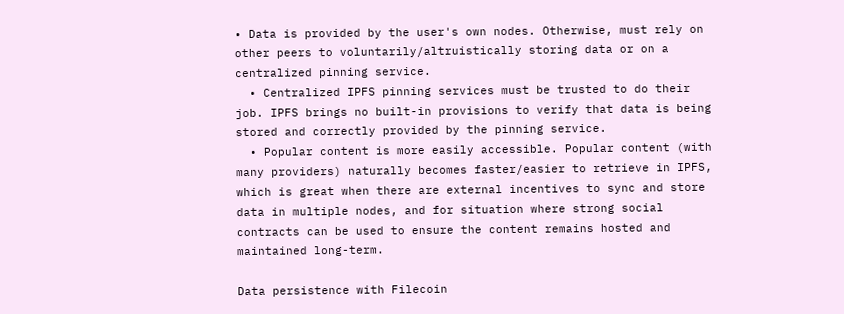• Data is provided by the user's own nodes. Otherwise, must rely on other peers to voluntarily/altruistically storing data or on a centralized pinning service.
  • Centralized IPFS pinning services must be trusted to do their job. IPFS brings no built-in provisions to verify that data is being stored and correctly provided by the pinning service.
  • Popular content is more easily accessible. Popular content (with many providers) naturally becomes faster/easier to retrieve in IPFS, which is great when there are external incentives to sync and store data in multiple nodes, and for situation where strong social contracts can be used to ensure the content remains hosted and maintained long-term.

Data persistence with Filecoin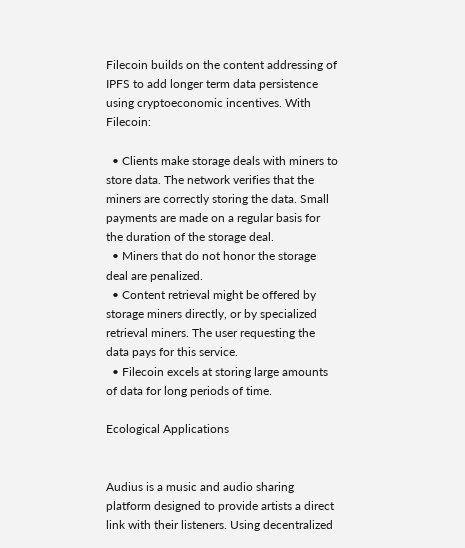Filecoin builds on the content addressing of IPFS to add longer term data persistence using cryptoeconomic incentives. With Filecoin:

  • Clients make storage deals with miners to store data. The network verifies that the miners are correctly storing the data. Small payments are made on a regular basis for the duration of the storage deal.
  • Miners that do not honor the storage deal are penalized.
  • Content retrieval might be offered by storage miners directly, or by specialized retrieval miners. The user requesting the data pays for this service.
  • Filecoin excels at storing large amounts of data for long periods of time.

Ecological Applications


Audius is a music and audio sharing platform designed to provide artists a direct link with their listeners. Using decentralized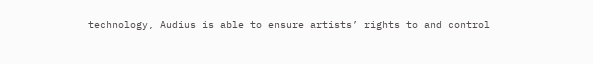technology, Audius is able to ensure artists’ rights to and control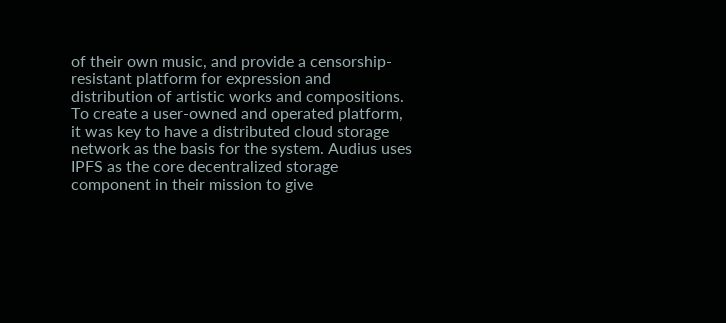of their own music, and provide a censorship-resistant platform for expression and distribution of artistic works and compositions. To create a user-owned and operated platform, it was key to have a distributed cloud storage network as the basis for the system. Audius uses IPFS as the core decentralized storage component in their mission to give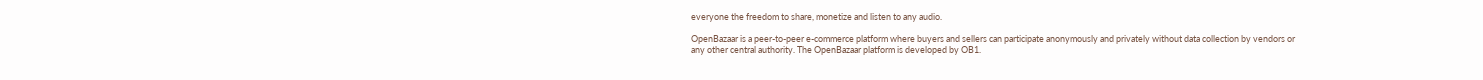everyone the freedom to share, monetize and listen to any audio.

OpenBazaar is a peer-to-peer e-commerce platform where buyers and sellers can participate anonymously and privately without data collection by vendors or any other central authority. The OpenBazaar platform is developed by OB1.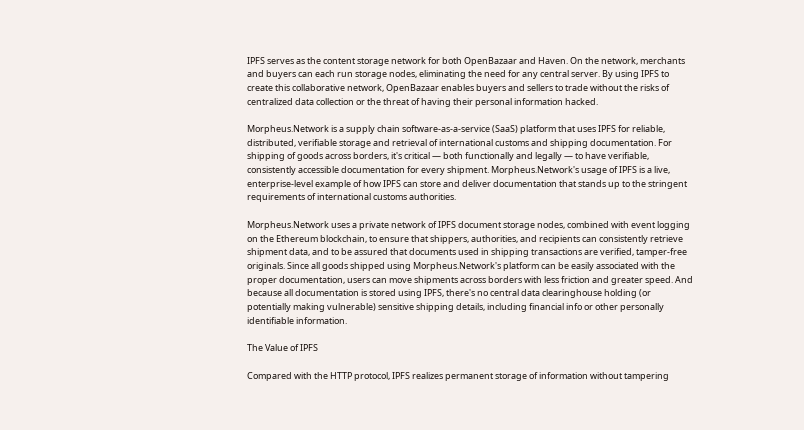IPFS serves as the content storage network for both OpenBazaar and Haven. On the network, merchants and buyers can each run storage nodes, eliminating the need for any central server. By using IPFS to create this collaborative network, OpenBazaar enables buyers and sellers to trade without the risks of centralized data collection or the threat of having their personal information hacked.

Morpheus.Network is a supply chain software-as-a-service (SaaS) platform that uses IPFS for reliable, distributed, verifiable storage and retrieval of international customs and shipping documentation. For shipping of goods across borders, it's critical — both functionally and legally — to have verifiable, consistently accessible documentation for every shipment. Morpheus.Network's usage of IPFS is a live, enterprise-level example of how IPFS can store and deliver documentation that stands up to the stringent requirements of international customs authorities.

Morpheus.Network uses a private network of IPFS document storage nodes, combined with event logging on the Ethereum blockchain, to ensure that shippers, authorities, and recipients can consistently retrieve shipment data, and to be assured that documents used in shipping transactions are verified, tamper-free originals. Since all goods shipped using Morpheus.Network's platform can be easily associated with the proper documentation, users can move shipments across borders with less friction and greater speed. And because all documentation is stored using IPFS, there's no central data clearinghouse holding (or potentially making vulnerable) sensitive shipping details, including financial info or other personally identifiable information.

The Value of IPFS

Compared with the HTTP protocol, IPFS realizes permanent storage of information without tampering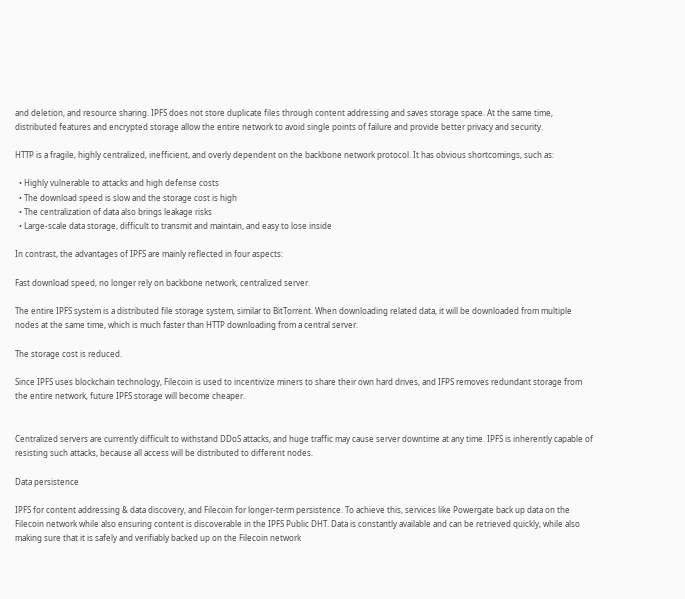and deletion, and resource sharing. IPFS does not store duplicate files through content addressing and saves storage space. At the same time, distributed features and encrypted storage allow the entire network to avoid single points of failure and provide better privacy and security.

HTTP is a fragile, highly centralized, inefficient, and overly dependent on the backbone network protocol. It has obvious shortcomings, such as:

  • Highly vulnerable to attacks and high defense costs
  • The download speed is slow and the storage cost is high
  • The centralization of data also brings leakage risks
  • Large-scale data storage, difficult to transmit and maintain, and easy to lose inside

In contrast, the advantages of IPFS are mainly reflected in four aspects:

Fast download speed, no longer rely on backbone network, centralized server.

The entire IPFS system is a distributed file storage system, similar to BitTorrent. When downloading related data, it will be downloaded from multiple nodes at the same time, which is much faster than HTTP downloading from a central server.

The storage cost is reduced.

Since IPFS uses blockchain technology, Filecoin is used to incentivize miners to share their own hard drives, and IFPS removes redundant storage from the entire network, future IPFS storage will become cheaper.


Centralized servers are currently difficult to withstand DDoS attacks, and huge traffic may cause server downtime at any time. IPFS is inherently capable of resisting such attacks, because all access will be distributed to different nodes.

Data persistence

IPFS for content addressing & data discovery, and Filecoin for longer-term persistence. To achieve this, services like Powergate back up data on the Filecoin network while also ensuring content is discoverable in the IPFS Public DHT. Data is constantly available and can be retrieved quickly, while also making sure that it is safely and verifiably backed up on the Filecoin network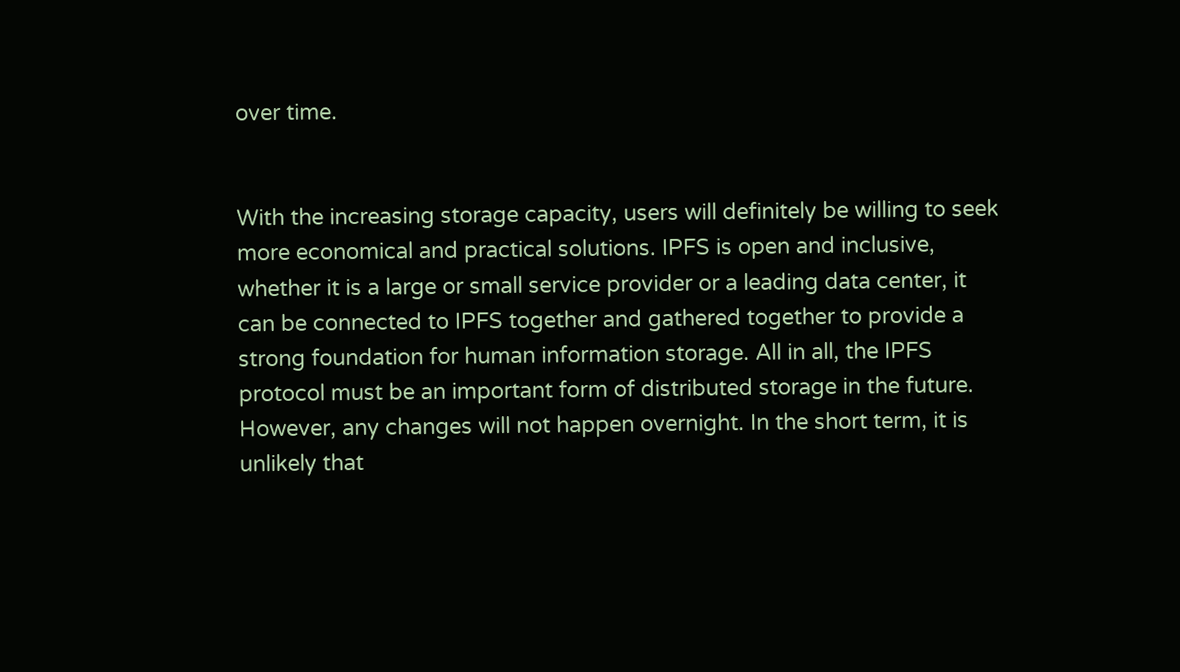over time.


With the increasing storage capacity, users will definitely be willing to seek more economical and practical solutions. IPFS is open and inclusive, whether it is a large or small service provider or a leading data center, it can be connected to IPFS together and gathered together to provide a strong foundation for human information storage. All in all, the IPFS protocol must be an important form of distributed storage in the future. However, any changes will not happen overnight. In the short term, it is unlikely that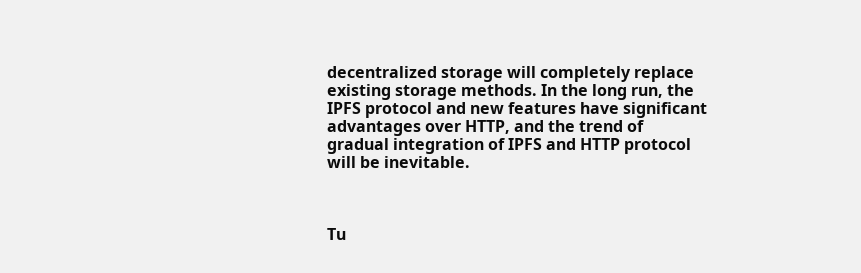decentralized storage will completely replace existing storage methods. In the long run, the IPFS protocol and new features have significant advantages over HTTP, and the trend of gradual integration of IPFS and HTTP protocol will be inevitable.



Tu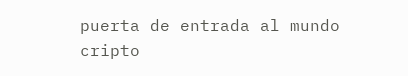puerta de entrada al mundo cripto